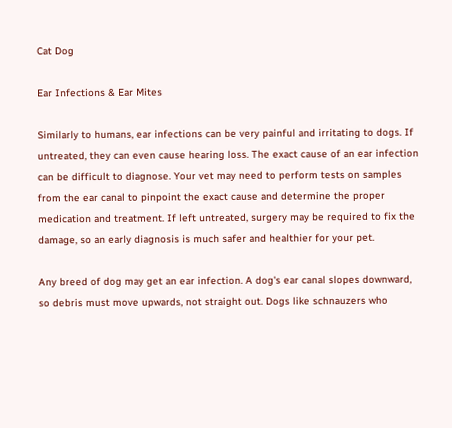Cat Dog

Ear Infections & Ear Mites

Similarly to humans, ear infections can be very painful and irritating to dogs. If untreated, they can even cause hearing loss. The exact cause of an ear infection can be difficult to diagnose. Your vet may need to perform tests on samples from the ear canal to pinpoint the exact cause and determine the proper medication and treatment. If left untreated, surgery may be required to fix the damage, so an early diagnosis is much safer and healthier for your pet.

Any breed of dog may get an ear infection. A dog's ear canal slopes downward, so debris must move upwards, not straight out. Dogs like schnauzers who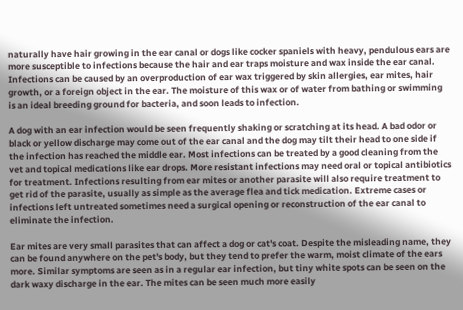naturally have hair growing in the ear canal or dogs like cocker spaniels with heavy, pendulous ears are more susceptible to infections because the hair and ear traps moisture and wax inside the ear canal. Infections can be caused by an overproduction of ear wax triggered by skin allergies, ear mites, hair growth, or a foreign object in the ear. The moisture of this wax or of water from bathing or swimming is an ideal breeding ground for bacteria, and soon leads to infection.

A dog with an ear infection would be seen frequently shaking or scratching at its head. A bad odor or black or yellow discharge may come out of the ear canal and the dog may tilt their head to one side if the infection has reached the middle ear. Most infections can be treated by a good cleaning from the vet and topical medications like ear drops. More resistant infections may need oral or topical antibiotics for treatment. Infections resulting from ear mites or another parasite will also require treatment to get rid of the parasite, usually as simple as the average flea and tick medication. Extreme cases or infections left untreated sometimes need a surgical opening or reconstruction of the ear canal to eliminate the infection.

Ear mites are very small parasites that can affect a dog or cat's coat. Despite the misleading name, they can be found anywhere on the pet's body, but they tend to prefer the warm, moist climate of the ears more. Similar symptoms are seen as in a regular ear infection, but tiny white spots can be seen on the dark waxy discharge in the ear. The mites can be seen much more easily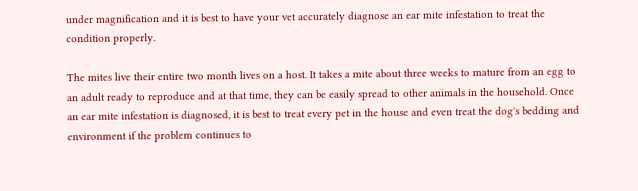under magnification and it is best to have your vet accurately diagnose an ear mite infestation to treat the condition properly.

The mites live their entire two month lives on a host. It takes a mite about three weeks to mature from an egg to an adult ready to reproduce and at that time, they can be easily spread to other animals in the household. Once an ear mite infestation is diagnosed, it is best to treat every pet in the house and even treat the dog's bedding and environment if the problem continues to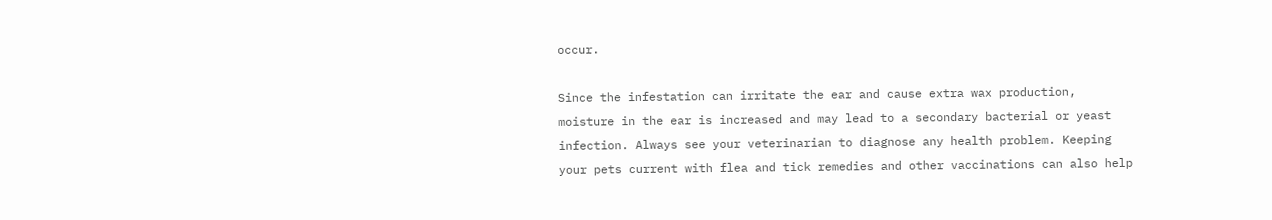occur.

Since the infestation can irritate the ear and cause extra wax production, moisture in the ear is increased and may lead to a secondary bacterial or yeast infection. Always see your veterinarian to diagnose any health problem. Keeping your pets current with flea and tick remedies and other vaccinations can also help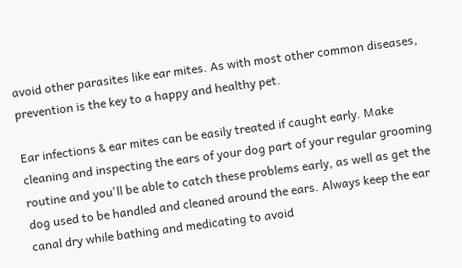avoid other parasites like ear mites. As with most other common diseases, prevention is the key to a happy and healthy pet.

Ear infections & ear mites can be easily treated if caught early. Make cleaning and inspecting the ears of your dog part of your regular grooming routine and you'll be able to catch these problems early, as well as get the dog used to be handled and cleaned around the ears. Always keep the ear canal dry while bathing and medicating to avoid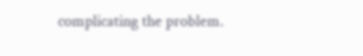complicating the problem.